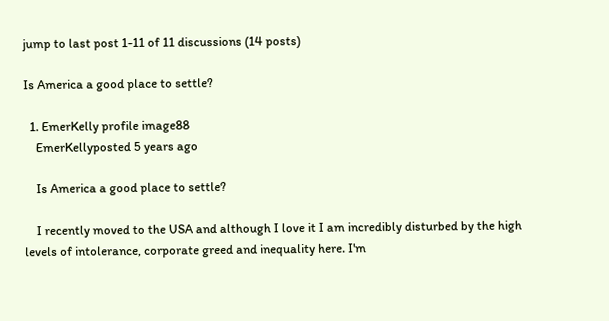jump to last post 1-11 of 11 discussions (14 posts)

Is America a good place to settle?

  1. EmerKelly profile image88
    EmerKellyposted 5 years ago

    Is America a good place to settle?

    I recently moved to the USA and although I love it I am incredibly disturbed by the high levels of intolerance, corporate greed and inequality here. I'm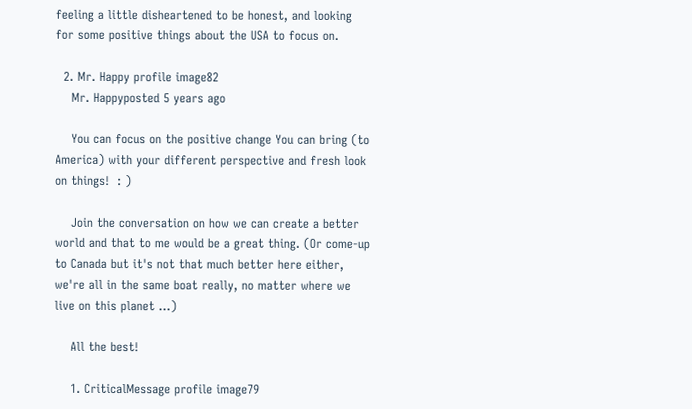feeling a little disheartened to be honest, and looking for some positive things about the USA to focus on.

  2. Mr. Happy profile image82
    Mr. Happyposted 5 years ago

    You can focus on the positive change You can bring (to America) with your different perspective and fresh look on things!  : )

    Join the conversation on how we can create a better world and that to me would be a great thing. (Or come-up to Canada but it's not that much better here either, we're all in the same boat really, no matter where we live on this planet ...)

    All the best!

    1. CriticalMessage profile image79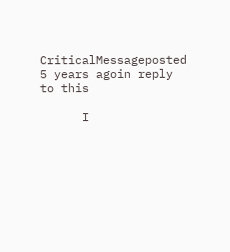CriticalMessageposted 5 years agoin reply to this

      I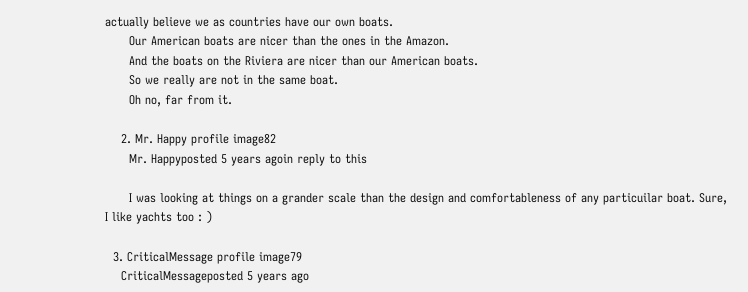actually believe we as countries have our own boats.
      Our American boats are nicer than the ones in the Amazon.
      And the boats on the Riviera are nicer than our American boats.
      So we really are not in the same boat.
      Oh no, far from it.

    2. Mr. Happy profile image82
      Mr. Happyposted 5 years agoin reply to this

      I was looking at things on a grander scale than the design and comfortableness of any particuilar boat. Sure, I like yachts too : )

  3. CriticalMessage profile image79
    CriticalMessageposted 5 years ago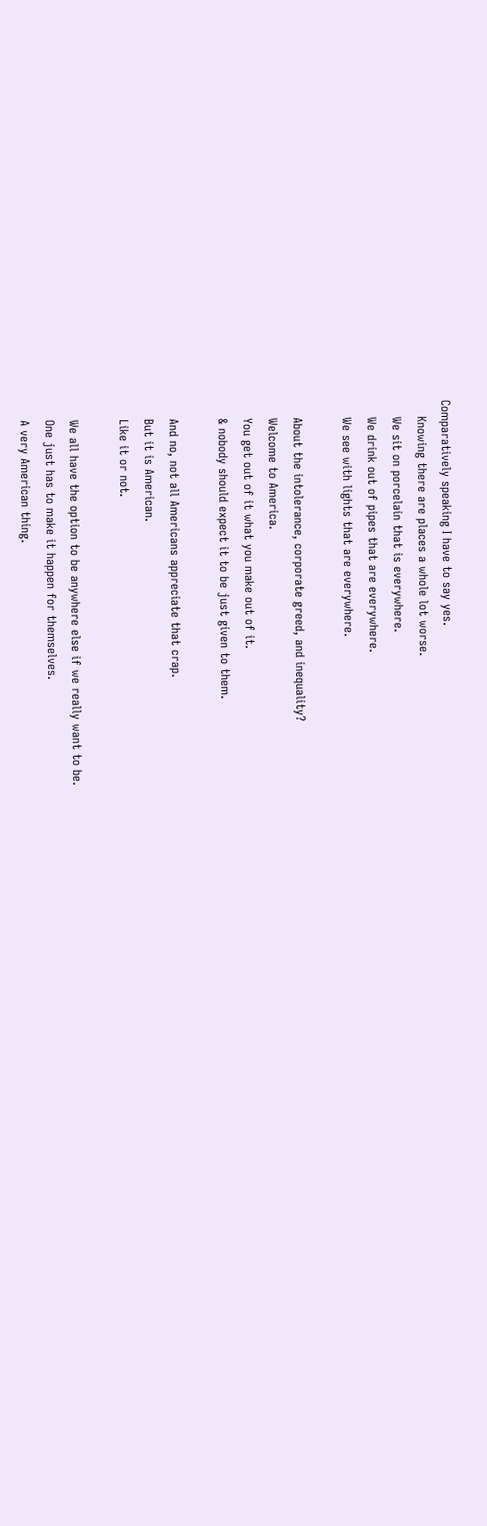Comparatively speaking I have to say yes.
    Knowing there are places a whole lot worse.
    We sit on porcelain that is everywhere.
    We drink out of pipes that are everywhere.
    We see with lights that are everywhere.

    About the intolerance, corporate greed, and inequality?
    Welcome to America.
    You get out of it what you make out of it.
    & nobody should expect it to be just given to them.

    And no, not all Americans appreciate that crap.
    But it is American.
    Like it or not.

    We all have the option to be anywhere else if we really want to be.
    One just has to make it happen for themselves.
    A very American thing.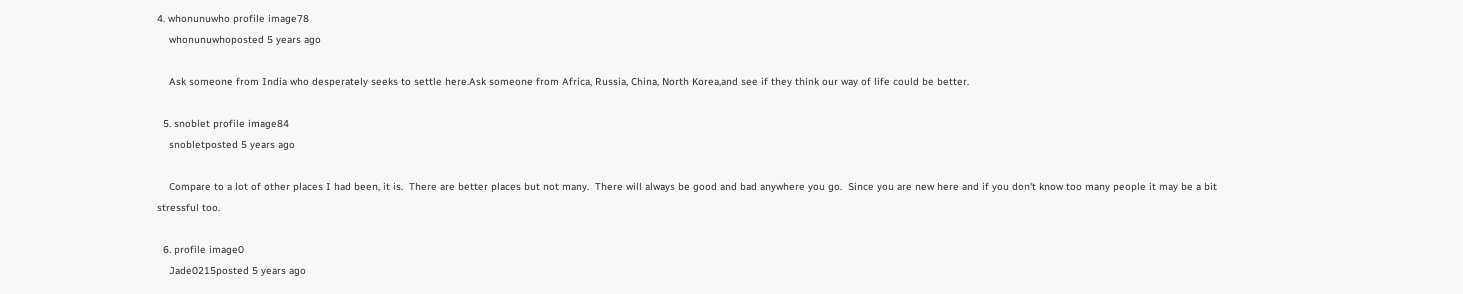4. whonunuwho profile image78
    whonunuwhoposted 5 years ago

    Ask someone from India who desperately seeks to settle here.Ask someone from Africa, Russia, China, North Korea,and see if they think our way of life could be better.

  5. snoblet profile image84
    snobletposted 5 years ago

    Compare to a lot of other places I had been, it is.  There are better places but not many.  There will always be good and bad anywhere you go.  Since you are new here and if you don't know too many people it may be a bit stressful too.

  6. profile image0
    Jade0215posted 5 years ago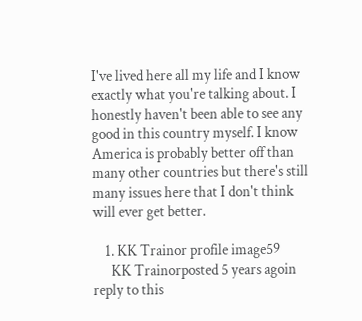I've lived here all my life and I know exactly what you're talking about. I honestly haven't been able to see any good in this country myself. I know America is probably better off than many other countries but there's still many issues here that I don't think will ever get better.

    1. KK Trainor profile image59
      KK Trainorposted 5 years agoin reply to this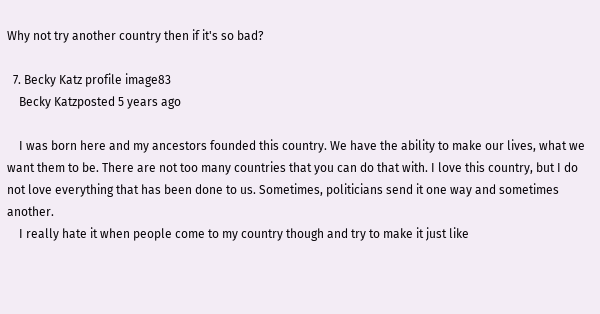Why not try another country then if it's so bad?

  7. Becky Katz profile image83
    Becky Katzposted 5 years ago

    I was born here and my ancestors founded this country. We have the ability to make our lives, what we want them to be. There are not too many countries that you can do that with. I love this country, but I do not love everything that has been done to us. Sometimes, politicians send it one way and sometimes another.
    I really hate it when people come to my country though and try to make it just like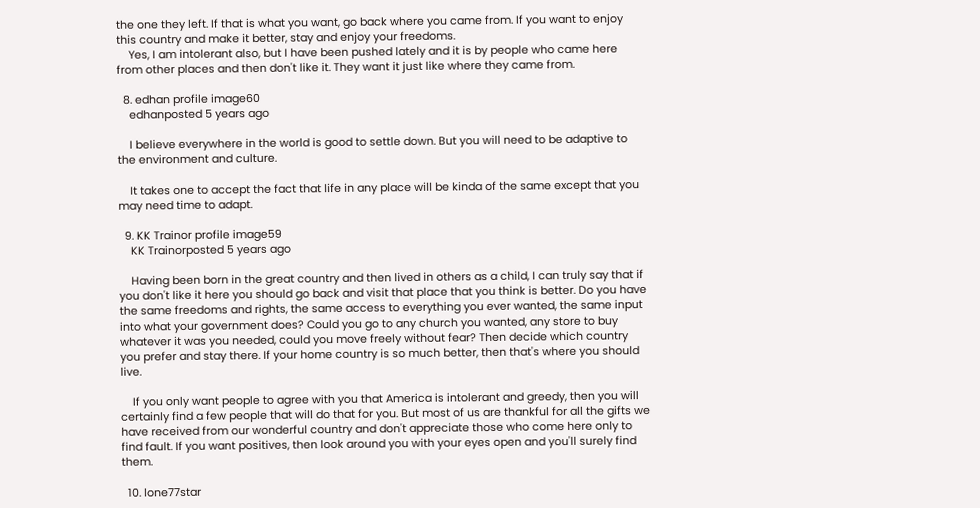the one they left. If that is what you want, go back where you came from. If you want to enjoy this country and make it better, stay and enjoy your freedoms.
    Yes, I am intolerant also, but I have been pushed lately and it is by people who came here from other places and then don't like it. They want it just like where they came from.

  8. edhan profile image60
    edhanposted 5 years ago

    I believe everywhere in the world is good to settle down. But you will need to be adaptive to the environment and culture.

    It takes one to accept the fact that life in any place will be kinda of the same except that you may need time to adapt.

  9. KK Trainor profile image59
    KK Trainorposted 5 years ago

    Having been born in the great country and then lived in others as a child, I can truly say that if you don't like it here you should go back and visit that place that you think is better. Do you have the same freedoms and rights, the same access to everything you ever wanted, the same input into what your government does? Could you go to any church you wanted, any store to buy whatever it was you needed, could you move freely without fear? Then decide which country you prefer and stay there. If your home country is so much better, then that's where you should live.

    If you only want people to agree with you that America is intolerant and greedy, then you will certainly find a few people that will do that for you. But most of us are thankful for all the gifts we have received from our wonderful country and don't appreciate those who come here only to find fault. If you want positives, then look around you with your eyes open and you'll surely find them.

  10. lone77star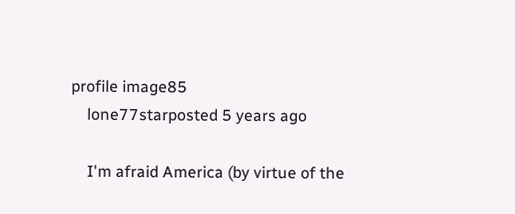profile image85
    lone77starposted 5 years ago

    I'm afraid America (by virtue of the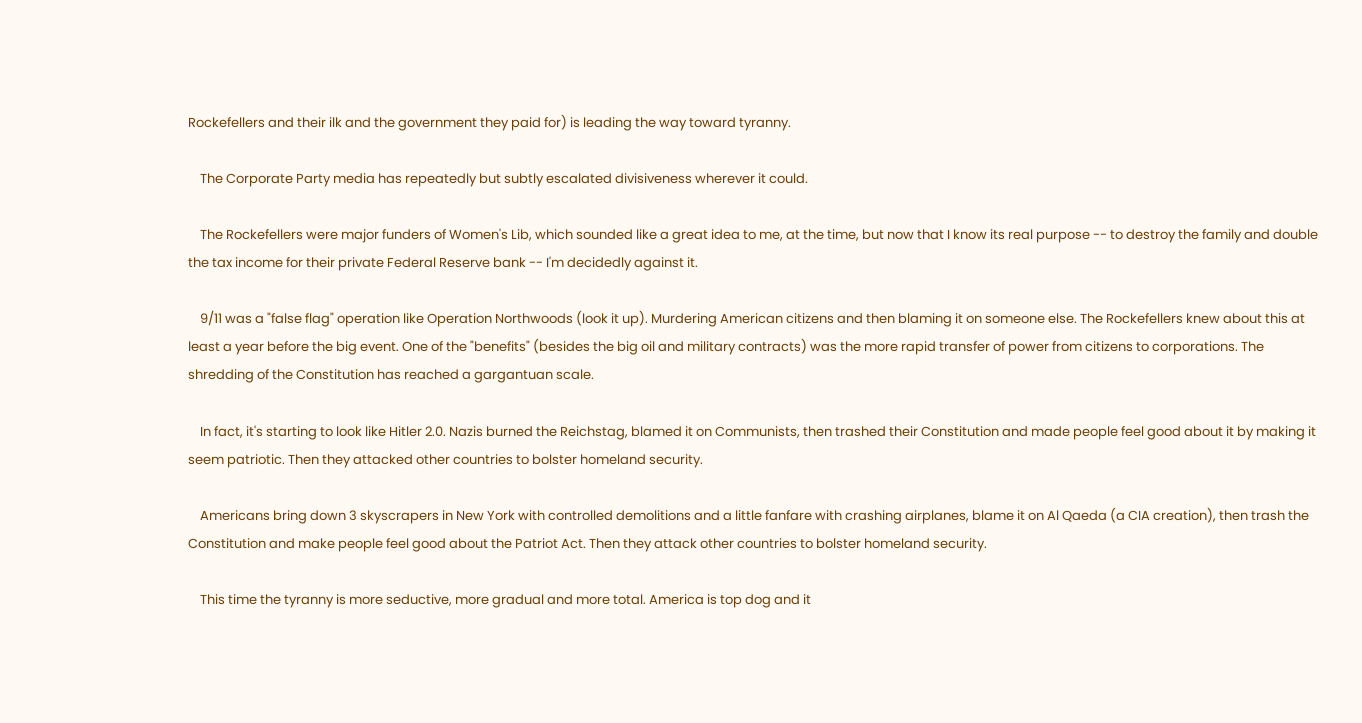Rockefellers and their ilk and the government they paid for) is leading the way toward tyranny.

    The Corporate Party media has repeatedly but subtly escalated divisiveness wherever it could.

    The Rockefellers were major funders of Women's Lib, which sounded like a great idea to me, at the time, but now that I know its real purpose -- to destroy the family and double the tax income for their private Federal Reserve bank -- I'm decidedly against it.

    9/11 was a "false flag" operation like Operation Northwoods (look it up). Murdering American citizens and then blaming it on someone else. The Rockefellers knew about this at least a year before the big event. One of the "benefits" (besides the big oil and military contracts) was the more rapid transfer of power from citizens to corporations. The shredding of the Constitution has reached a gargantuan scale.

    In fact, it's starting to look like Hitler 2.0. Nazis burned the Reichstag, blamed it on Communists, then trashed their Constitution and made people feel good about it by making it seem patriotic. Then they attacked other countries to bolster homeland security.

    Americans bring down 3 skyscrapers in New York with controlled demolitions and a little fanfare with crashing airplanes, blame it on Al Qaeda (a CIA creation), then trash the Constitution and make people feel good about the Patriot Act. Then they attack other countries to bolster homeland security.

    This time the tyranny is more seductive, more gradual and more total. America is top dog and it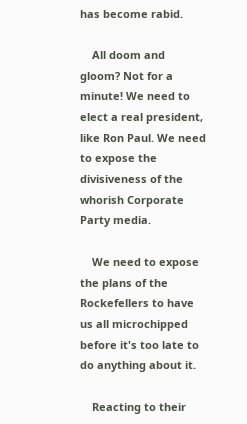has become rabid.

    All doom and gloom? Not for a minute! We need to elect a real president, like Ron Paul. We need to expose the divisiveness of the whorish Corporate Party media.

    We need to expose the plans of the Rockefellers to have us all microchipped before it's too late to do anything about it.

    Reacting to their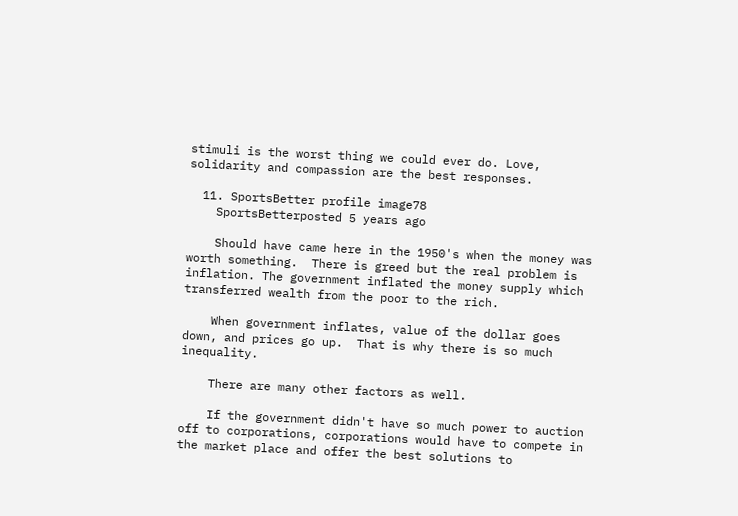stimuli is the worst thing we could ever do. Love, solidarity and compassion are the best responses.

  11. SportsBetter profile image78
    SportsBetterposted 5 years ago

    Should have came here in the 1950's when the money was worth something.  There is greed but the real problem is inflation. The government inflated the money supply which transferred wealth from the poor to the rich.

    When government inflates, value of the dollar goes down, and prices go up.  That is why there is so much inequality.

    There are many other factors as well.

    If the government didn't have so much power to auction off to corporations, corporations would have to compete in the market place and offer the best solutions to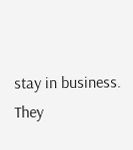stay in business.  They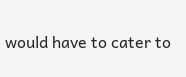would have to cater to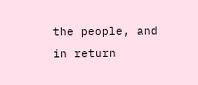the people, and in return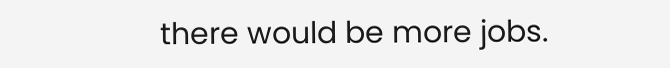there would be more jobs.